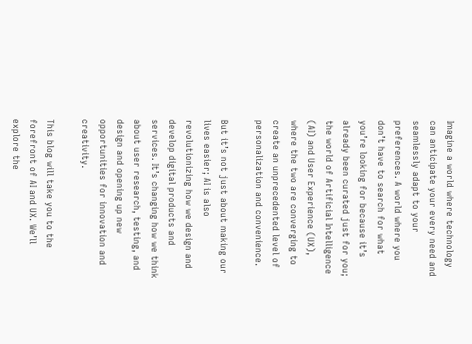Imagine a world where technology can anticipate your every need and seamlessly adapt to your preferences. A world where you don’t have to search for what you’re looking for because it’s already been curated just for you; the world of Artificial Intelligence (AI) and User Experience (UX), where the two are converging to create an unprecedented level of personalization and convenience.

But it’s not just about making our lives easier; AI is also revolutionizing how we design and develop digital products and services. It’s changing how we think about user research, testing, and design and opening up new opportunities for innovation and creativity.

This blog will take you to the forefront of AI and UX. We’ll explore the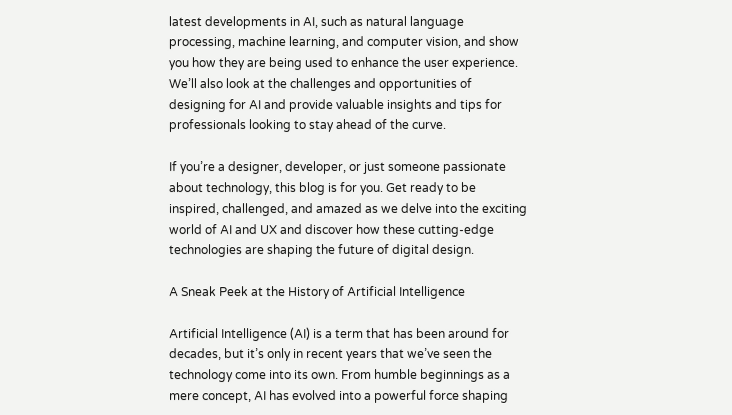latest developments in AI, such as natural language processing, machine learning, and computer vision, and show you how they are being used to enhance the user experience. We’ll also look at the challenges and opportunities of designing for AI and provide valuable insights and tips for professionals looking to stay ahead of the curve.

If you’re a designer, developer, or just someone passionate about technology, this blog is for you. Get ready to be inspired, challenged, and amazed as we delve into the exciting world of AI and UX and discover how these cutting-edge technologies are shaping the future of digital design.

A Sneak Peek at the History of Artificial Intelligence

Artificial Intelligence (AI) is a term that has been around for decades, but it’s only in recent years that we’ve seen the technology come into its own. From humble beginnings as a mere concept, AI has evolved into a powerful force shaping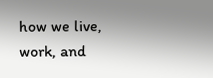how we live, work, and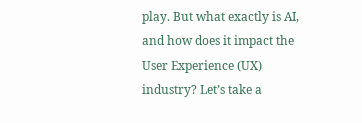play. But what exactly is AI, and how does it impact the User Experience (UX) industry? Let’s take a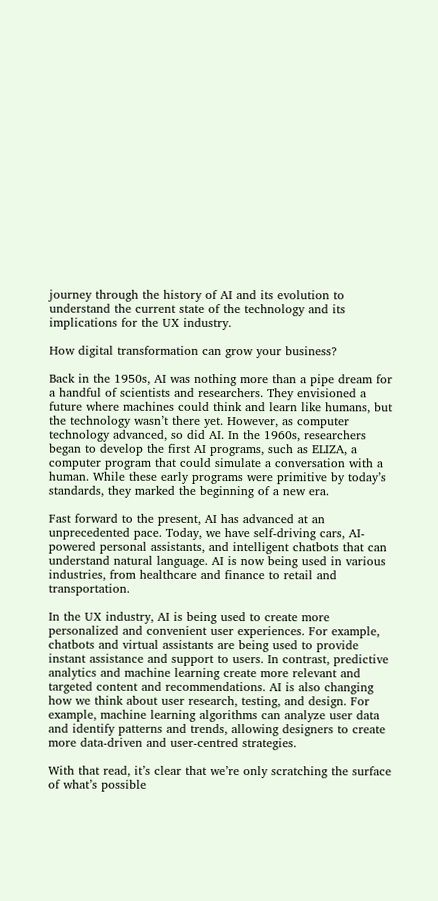journey through the history of AI and its evolution to understand the current state of the technology and its implications for the UX industry.

How digital transformation can grow your business?

Back in the 1950s, AI was nothing more than a pipe dream for a handful of scientists and researchers. They envisioned a future where machines could think and learn like humans, but the technology wasn’t there yet. However, as computer technology advanced, so did AI. In the 1960s, researchers began to develop the first AI programs, such as ELIZA, a computer program that could simulate a conversation with a human. While these early programs were primitive by today’s standards, they marked the beginning of a new era.

Fast forward to the present, AI has advanced at an unprecedented pace. Today, we have self-driving cars, AI-powered personal assistants, and intelligent chatbots that can understand natural language. AI is now being used in various industries, from healthcare and finance to retail and transportation.

In the UX industry, AI is being used to create more personalized and convenient user experiences. For example, chatbots and virtual assistants are being used to provide instant assistance and support to users. In contrast, predictive analytics and machine learning create more relevant and targeted content and recommendations. AI is also changing how we think about user research, testing, and design. For example, machine learning algorithms can analyze user data and identify patterns and trends, allowing designers to create more data-driven and user-centred strategies.

With that read, it’s clear that we’re only scratching the surface of what’s possible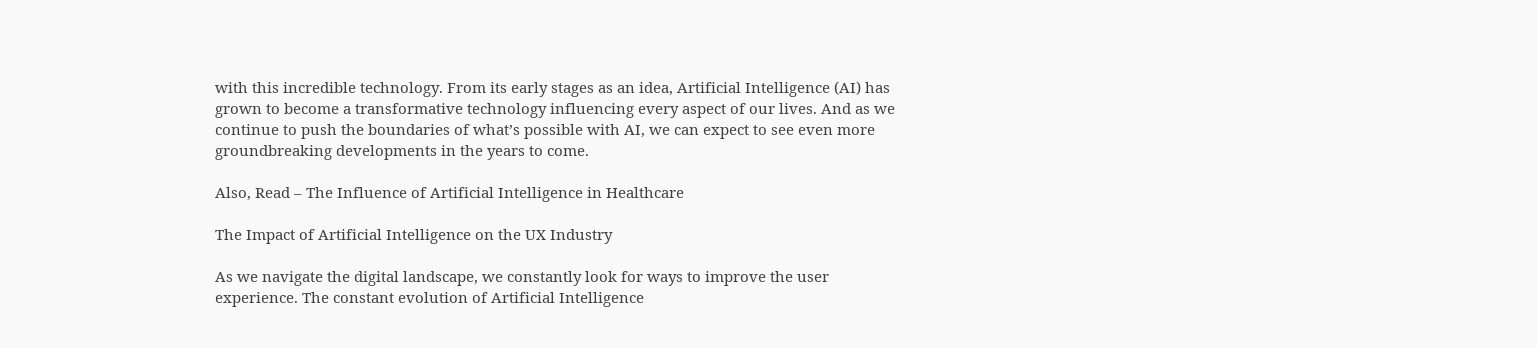with this incredible technology. From its early stages as an idea, Artificial Intelligence (AI) has grown to become a transformative technology influencing every aspect of our lives. And as we continue to push the boundaries of what’s possible with AI, we can expect to see even more groundbreaking developments in the years to come.

Also, Read – The Influence of Artificial Intelligence in Healthcare

The Impact of Artificial Intelligence on the UX Industry

As we navigate the digital landscape, we constantly look for ways to improve the user experience. The constant evolution of Artificial Intelligence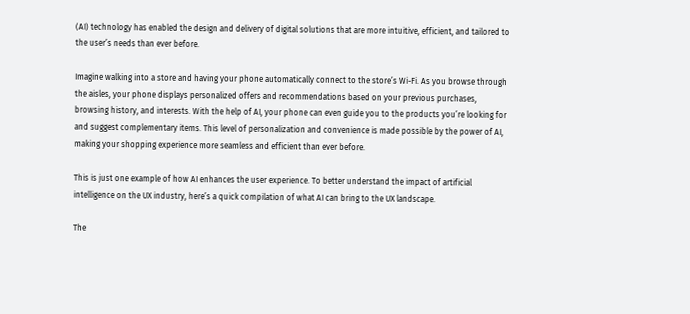(AI) technology has enabled the design and delivery of digital solutions that are more intuitive, efficient, and tailored to the user’s needs than ever before.

Imagine walking into a store and having your phone automatically connect to the store’s Wi-Fi. As you browse through the aisles, your phone displays personalized offers and recommendations based on your previous purchases, browsing history, and interests. With the help of AI, your phone can even guide you to the products you’re looking for and suggest complementary items. This level of personalization and convenience is made possible by the power of AI, making your shopping experience more seamless and efficient than ever before.

This is just one example of how AI enhances the user experience. To better understand the impact of artificial intelligence on the UX industry, here’s a quick compilation of what AI can bring to the UX landscape.

The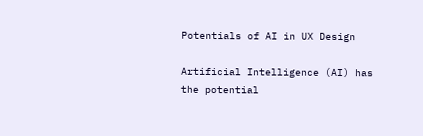Potentials of AI in UX Design

Artificial Intelligence (AI) has the potential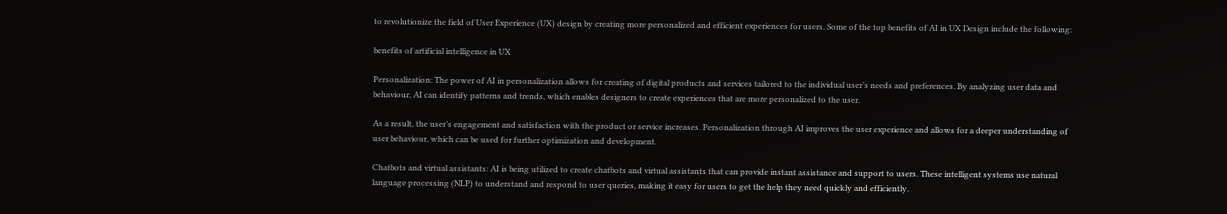to revolutionize the field of User Experience (UX) design by creating more personalized and efficient experiences for users. Some of the top benefits of AI in UX Design include the following:

benefits of artificial intelligence in UX

Personalization: The power of AI in personalization allows for creating of digital products and services tailored to the individual user’s needs and preferences. By analyzing user data and behaviour, AI can identify patterns and trends, which enables designers to create experiences that are more personalized to the user.

As a result, the user’s engagement and satisfaction with the product or service increases. Personalization through AI improves the user experience and allows for a deeper understanding of user behaviour, which can be used for further optimization and development.

Chatbots and virtual assistants: AI is being utilized to create chatbots and virtual assistants that can provide instant assistance and support to users. These intelligent systems use natural language processing (NLP) to understand and respond to user queries, making it easy for users to get the help they need quickly and efficiently.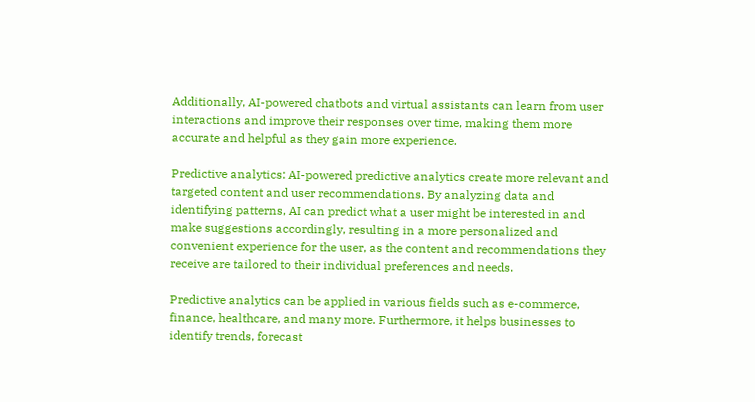Additionally, AI-powered chatbots and virtual assistants can learn from user interactions and improve their responses over time, making them more accurate and helpful as they gain more experience.

Predictive analytics: AI-powered predictive analytics create more relevant and targeted content and user recommendations. By analyzing data and identifying patterns, AI can predict what a user might be interested in and make suggestions accordingly, resulting in a more personalized and convenient experience for the user, as the content and recommendations they receive are tailored to their individual preferences and needs.

Predictive analytics can be applied in various fields such as e-commerce, finance, healthcare, and many more. Furthermore, it helps businesses to identify trends, forecast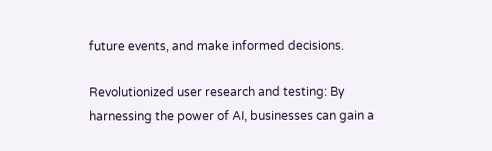future events, and make informed decisions.

Revolutionized user research and testing: By harnessing the power of AI, businesses can gain a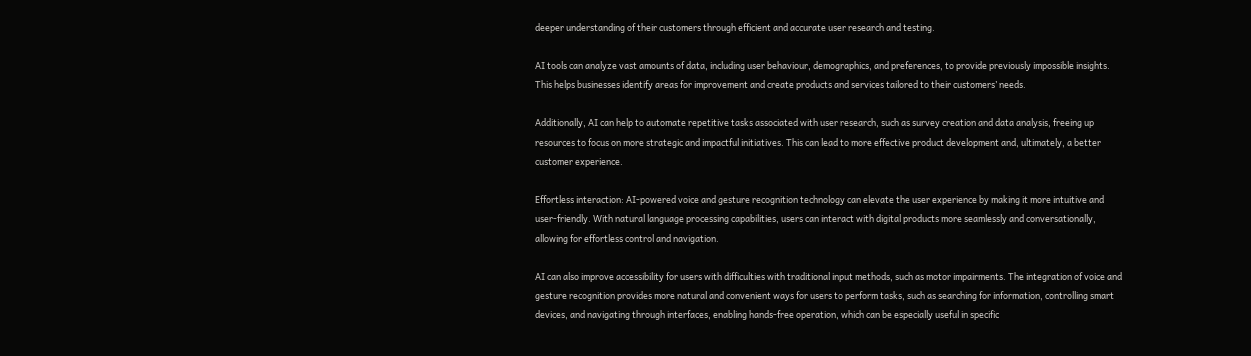deeper understanding of their customers through efficient and accurate user research and testing.

AI tools can analyze vast amounts of data, including user behaviour, demographics, and preferences, to provide previously impossible insights. This helps businesses identify areas for improvement and create products and services tailored to their customers’ needs.

Additionally, AI can help to automate repetitive tasks associated with user research, such as survey creation and data analysis, freeing up resources to focus on more strategic and impactful initiatives. This can lead to more effective product development and, ultimately, a better customer experience.

Effortless interaction: AI-powered voice and gesture recognition technology can elevate the user experience by making it more intuitive and user-friendly. With natural language processing capabilities, users can interact with digital products more seamlessly and conversationally, allowing for effortless control and navigation.

AI can also improve accessibility for users with difficulties with traditional input methods, such as motor impairments. The integration of voice and gesture recognition provides more natural and convenient ways for users to perform tasks, such as searching for information, controlling smart devices, and navigating through interfaces, enabling hands-free operation, which can be especially useful in specific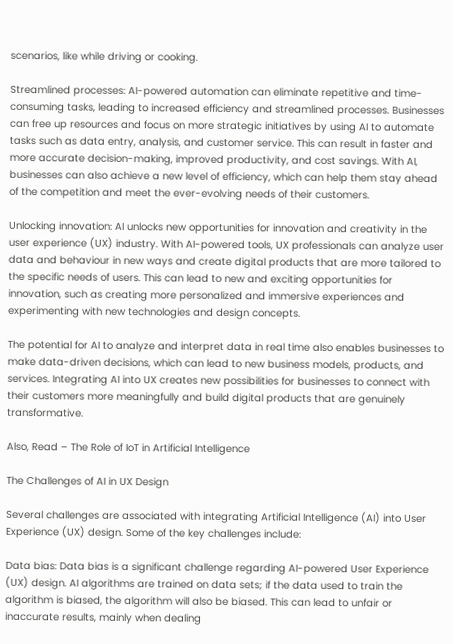scenarios, like while driving or cooking.

Streamlined processes: AI-powered automation can eliminate repetitive and time-consuming tasks, leading to increased efficiency and streamlined processes. Businesses can free up resources and focus on more strategic initiatives by using AI to automate tasks such as data entry, analysis, and customer service. This can result in faster and more accurate decision-making, improved productivity, and cost savings. With AI, businesses can also achieve a new level of efficiency, which can help them stay ahead of the competition and meet the ever-evolving needs of their customers.

Unlocking innovation: AI unlocks new opportunities for innovation and creativity in the user experience (UX) industry. With AI-powered tools, UX professionals can analyze user data and behaviour in new ways and create digital products that are more tailored to the specific needs of users. This can lead to new and exciting opportunities for innovation, such as creating more personalized and immersive experiences and experimenting with new technologies and design concepts.

The potential for AI to analyze and interpret data in real time also enables businesses to make data-driven decisions, which can lead to new business models, products, and services. Integrating AI into UX creates new possibilities for businesses to connect with their customers more meaningfully and build digital products that are genuinely transformative.

Also, Read – The Role of IoT in Artificial Intelligence

The Challenges of AI in UX Design

Several challenges are associated with integrating Artificial Intelligence (AI) into User Experience (UX) design. Some of the key challenges include:

Data bias: Data bias is a significant challenge regarding AI-powered User Experience (UX) design. AI algorithms are trained on data sets; if the data used to train the algorithm is biased, the algorithm will also be biased. This can lead to unfair or inaccurate results, mainly when dealing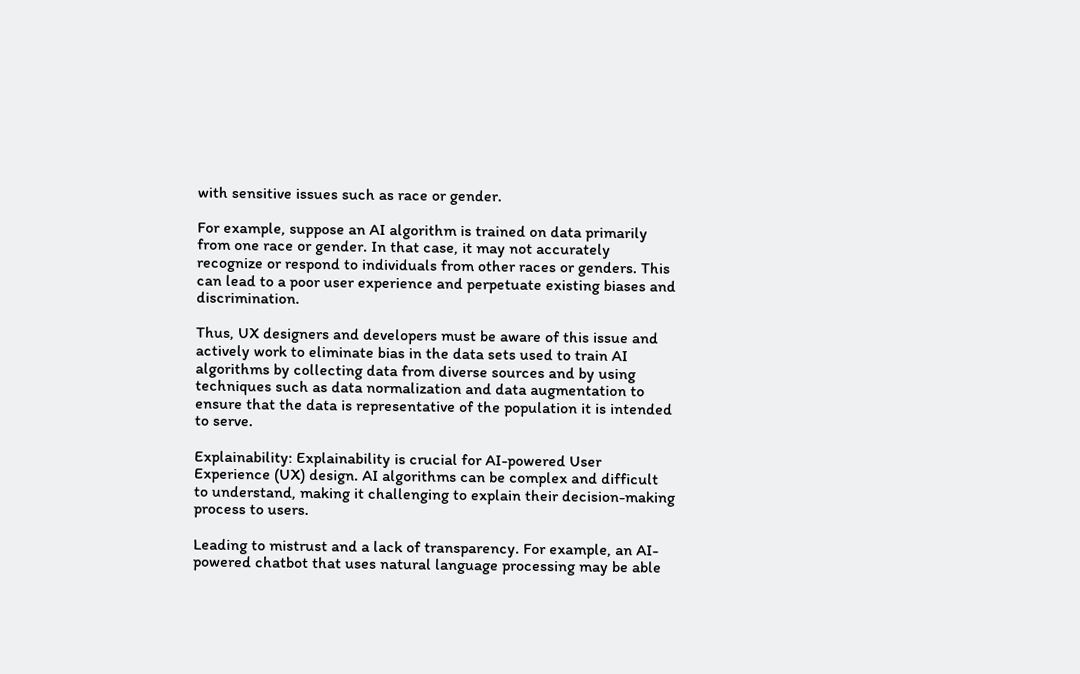with sensitive issues such as race or gender.

For example, suppose an AI algorithm is trained on data primarily from one race or gender. In that case, it may not accurately recognize or respond to individuals from other races or genders. This can lead to a poor user experience and perpetuate existing biases and discrimination.

Thus, UX designers and developers must be aware of this issue and actively work to eliminate bias in the data sets used to train AI algorithms by collecting data from diverse sources and by using techniques such as data normalization and data augmentation to ensure that the data is representative of the population it is intended to serve.

Explainability: Explainability is crucial for AI-powered User Experience (UX) design. AI algorithms can be complex and difficult to understand, making it challenging to explain their decision-making process to users.

Leading to mistrust and a lack of transparency. For example, an AI-powered chatbot that uses natural language processing may be able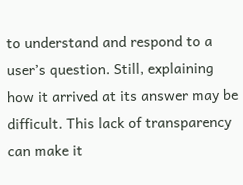to understand and respond to a user’s question. Still, explaining how it arrived at its answer may be difficult. This lack of transparency can make it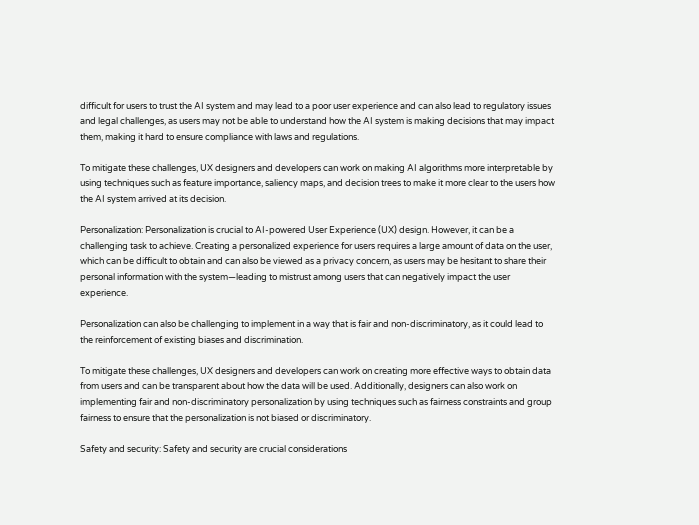difficult for users to trust the AI system and may lead to a poor user experience and can also lead to regulatory issues and legal challenges, as users may not be able to understand how the AI system is making decisions that may impact them, making it hard to ensure compliance with laws and regulations.

To mitigate these challenges, UX designers and developers can work on making AI algorithms more interpretable by using techniques such as feature importance, saliency maps, and decision trees to make it more clear to the users how the AI system arrived at its decision.

Personalization: Personalization is crucial to AI-powered User Experience (UX) design. However, it can be a challenging task to achieve. Creating a personalized experience for users requires a large amount of data on the user, which can be difficult to obtain and can also be viewed as a privacy concern, as users may be hesitant to share their personal information with the system—leading to mistrust among users that can negatively impact the user experience.

Personalization can also be challenging to implement in a way that is fair and non-discriminatory, as it could lead to the reinforcement of existing biases and discrimination.

To mitigate these challenges, UX designers and developers can work on creating more effective ways to obtain data from users and can be transparent about how the data will be used. Additionally, designers can also work on implementing fair and non-discriminatory personalization by using techniques such as fairness constraints and group fairness to ensure that the personalization is not biased or discriminatory.

Safety and security: Safety and security are crucial considerations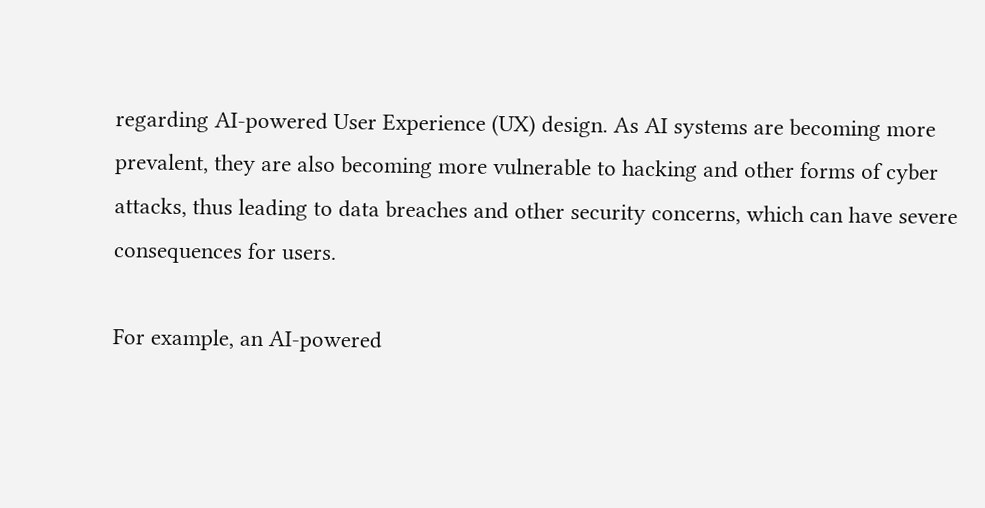regarding AI-powered User Experience (UX) design. As AI systems are becoming more prevalent, they are also becoming more vulnerable to hacking and other forms of cyber attacks, thus leading to data breaches and other security concerns, which can have severe consequences for users.

For example, an AI-powered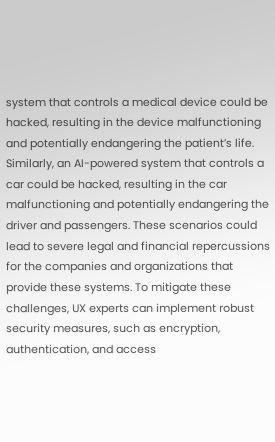system that controls a medical device could be hacked, resulting in the device malfunctioning and potentially endangering the patient’s life. Similarly, an AI-powered system that controls a car could be hacked, resulting in the car malfunctioning and potentially endangering the driver and passengers. These scenarios could lead to severe legal and financial repercussions for the companies and organizations that provide these systems. To mitigate these challenges, UX experts can implement robust security measures, such as encryption, authentication, and access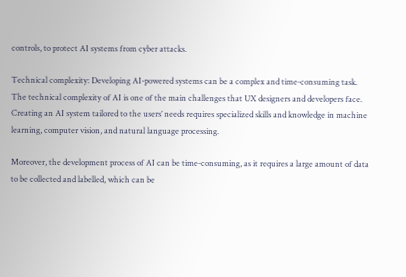controls, to protect AI systems from cyber attacks.

Technical complexity: Developing AI-powered systems can be a complex and time-consuming task. The technical complexity of AI is one of the main challenges that UX designers and developers face. Creating an AI system tailored to the users’ needs requires specialized skills and knowledge in machine learning, computer vision, and natural language processing.

Moreover, the development process of AI can be time-consuming, as it requires a large amount of data to be collected and labelled, which can be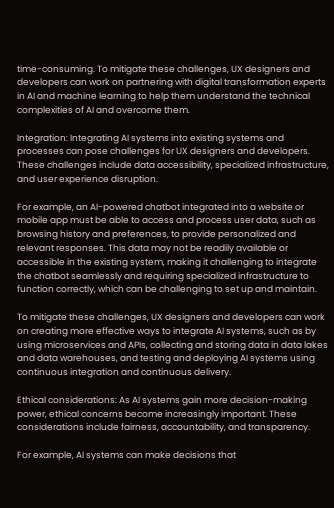time-consuming. To mitigate these challenges, UX designers and developers can work on partnering with digital transformation experts in AI and machine learning to help them understand the technical complexities of AI and overcome them.

Integration: Integrating AI systems into existing systems and processes can pose challenges for UX designers and developers. These challenges include data accessibility, specialized infrastructure, and user experience disruption.

For example, an AI-powered chatbot integrated into a website or mobile app must be able to access and process user data, such as browsing history and preferences, to provide personalized and relevant responses. This data may not be readily available or accessible in the existing system, making it challenging to integrate the chatbot seamlessly and requiring specialized infrastructure to function correctly, which can be challenging to set up and maintain.

To mitigate these challenges, UX designers and developers can work on creating more effective ways to integrate AI systems, such as by using microservices and APIs, collecting and storing data in data lakes and data warehouses, and testing and deploying AI systems using continuous integration and continuous delivery.

Ethical considerations: As AI systems gain more decision-making power, ethical concerns become increasingly important. These considerations include fairness, accountability, and transparency.

For example, AI systems can make decisions that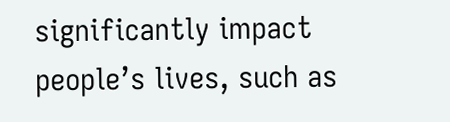significantly impact people’s lives, such as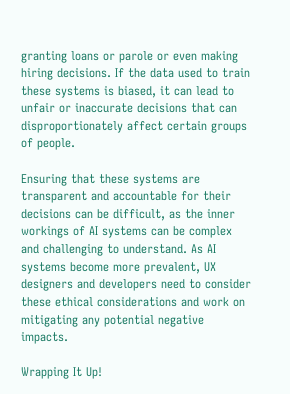granting loans or parole or even making hiring decisions. If the data used to train these systems is biased, it can lead to unfair or inaccurate decisions that can disproportionately affect certain groups of people.

Ensuring that these systems are transparent and accountable for their decisions can be difficult, as the inner workings of AI systems can be complex and challenging to understand. As AI systems become more prevalent, UX designers and developers need to consider these ethical considerations and work on mitigating any potential negative impacts.

Wrapping It Up!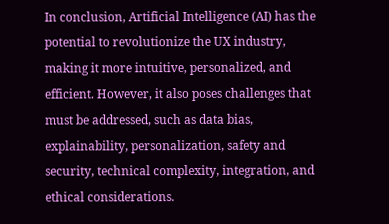In conclusion, Artificial Intelligence (AI) has the potential to revolutionize the UX industry, making it more intuitive, personalized, and efficient. However, it also poses challenges that must be addressed, such as data bias, explainability, personalization, safety and security, technical complexity, integration, and ethical considerations.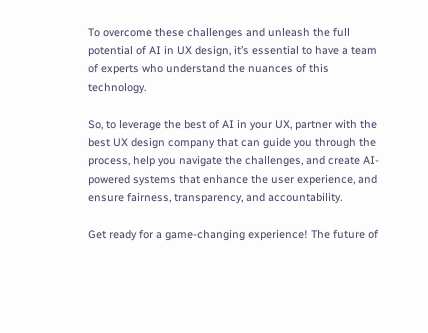To overcome these challenges and unleash the full potential of AI in UX design, it’s essential to have a team of experts who understand the nuances of this technology.

So, to leverage the best of AI in your UX, partner with the best UX design company that can guide you through the process, help you navigate the challenges, and create AI-powered systems that enhance the user experience, and ensure fairness, transparency, and accountability.

Get ready for a game-changing experience! The future of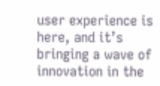user experience is here, and it’s bringing a wave of innovation in the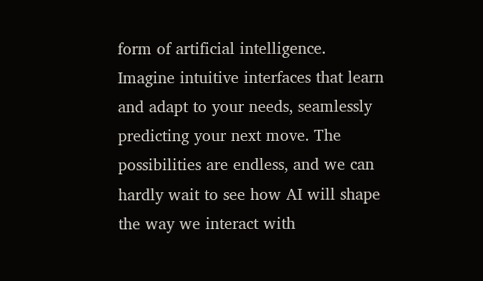form of artificial intelligence. Imagine intuitive interfaces that learn and adapt to your needs, seamlessly predicting your next move. The possibilities are endless, and we can hardly wait to see how AI will shape the way we interact with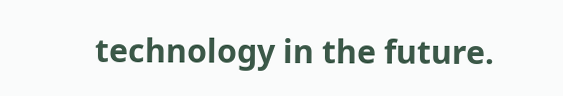technology in the future.